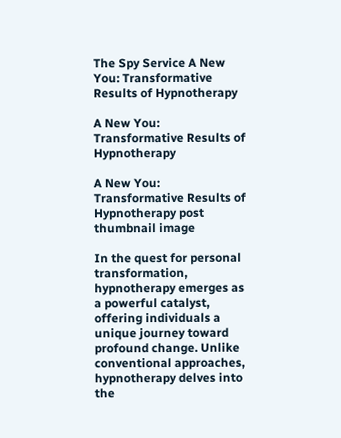The Spy Service A New You: Transformative Results of Hypnotherapy

A New You: Transformative Results of Hypnotherapy

A New You: Transformative Results of Hypnotherapy post thumbnail image

In the quest for personal transformation, hypnotherapy emerges as a powerful catalyst, offering individuals a unique journey toward profound change. Unlike conventional approaches, hypnotherapy delves into the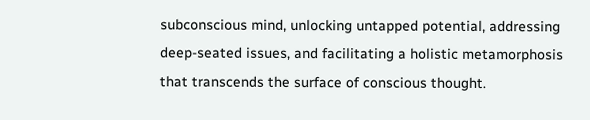subconscious mind, unlocking untapped potential, addressing deep-seated issues, and facilitating a holistic metamorphosis that transcends the surface of conscious thought.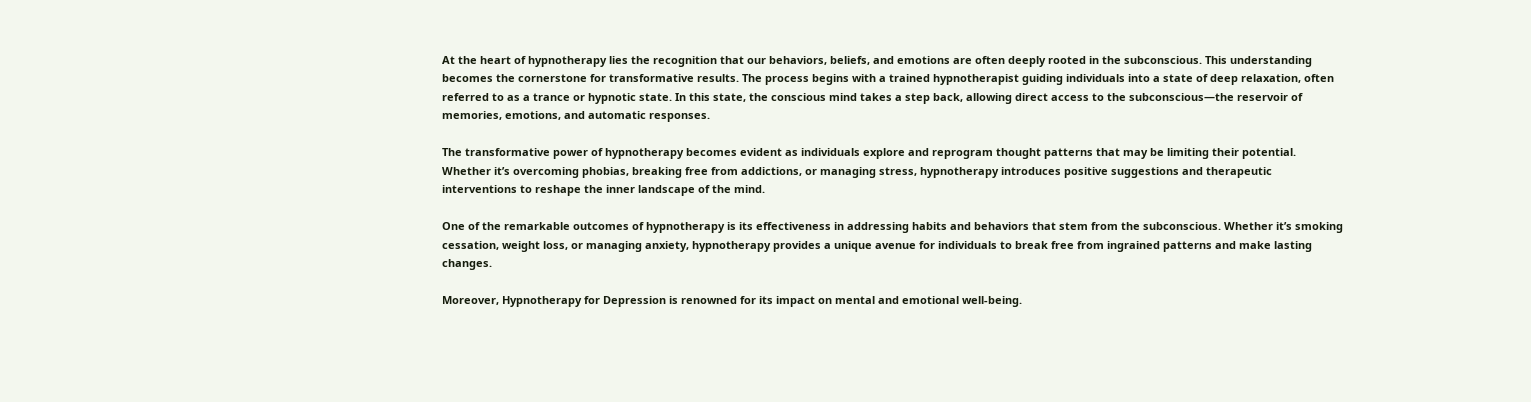At the heart of hypnotherapy lies the recognition that our behaviors, beliefs, and emotions are often deeply rooted in the subconscious. This understanding becomes the cornerstone for transformative results. The process begins with a trained hypnotherapist guiding individuals into a state of deep relaxation, often referred to as a trance or hypnotic state. In this state, the conscious mind takes a step back, allowing direct access to the subconscious—the reservoir of memories, emotions, and automatic responses.

The transformative power of hypnotherapy becomes evident as individuals explore and reprogram thought patterns that may be limiting their potential. Whether it’s overcoming phobias, breaking free from addictions, or managing stress, hypnotherapy introduces positive suggestions and therapeutic interventions to reshape the inner landscape of the mind.

One of the remarkable outcomes of hypnotherapy is its effectiveness in addressing habits and behaviors that stem from the subconscious. Whether it’s smoking cessation, weight loss, or managing anxiety, hypnotherapy provides a unique avenue for individuals to break free from ingrained patterns and make lasting changes.

Moreover, Hypnotherapy for Depression is renowned for its impact on mental and emotional well-being.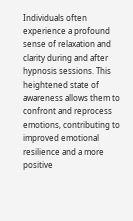Individuals often experience a profound sense of relaxation and clarity during and after hypnosis sessions. This heightened state of awareness allows them to confront and reprocess emotions, contributing to improved emotional resilience and a more positive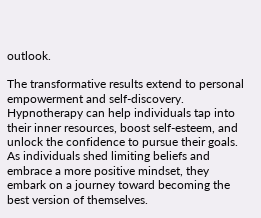outlook.

The transformative results extend to personal empowerment and self-discovery. Hypnotherapy can help individuals tap into their inner resources, boost self-esteem, and unlock the confidence to pursue their goals. As individuals shed limiting beliefs and embrace a more positive mindset, they embark on a journey toward becoming the best version of themselves.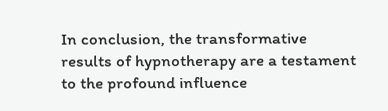In conclusion, the transformative results of hypnotherapy are a testament to the profound influence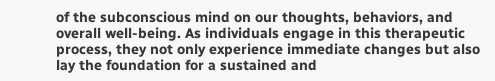of the subconscious mind on our thoughts, behaviors, and overall well-being. As individuals engage in this therapeutic process, they not only experience immediate changes but also lay the foundation for a sustained and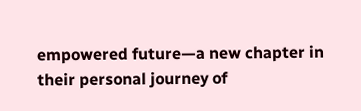empowered future—a new chapter in their personal journey of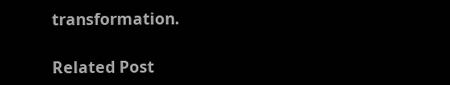transformation.

Related Post